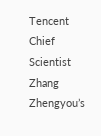Tencent Chief Scientist Zhang Zhengyou’s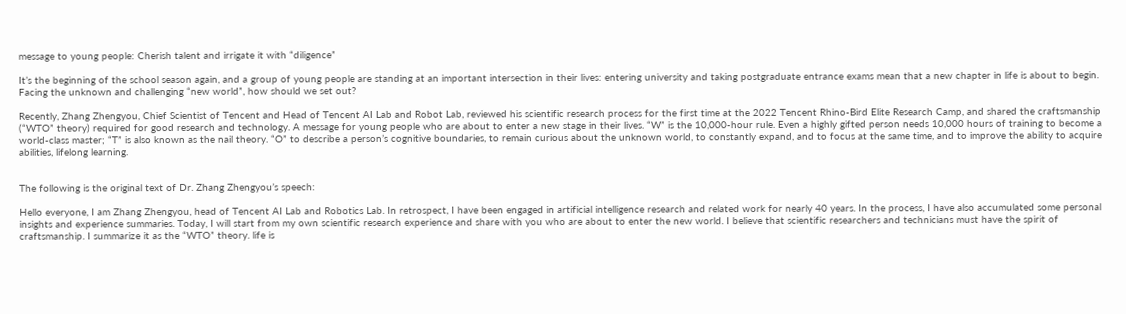message to young people: Cherish talent and irrigate it with “diligence”

It’s the beginning of the school season again, and a group of young people are standing at an important intersection in their lives: entering university and taking postgraduate entrance exams mean that a new chapter in life is about to begin. Facing the unknown and challenging “new world”, how should we set out?

Recently, Zhang Zhengyou, Chief Scientist of Tencent and Head of Tencent AI Lab and Robot Lab, reviewed his scientific research process for the first time at the 2022 Tencent Rhino-Bird Elite Research Camp, and shared the craftsmanship (“WTO” theory) required for good research and technology. A message for young people who are about to enter a new stage in their lives. “W” is the 10,000-hour rule. Even a highly gifted person needs 10,000 hours of training to become a world-class master; “T” is also known as the nail theory. “O” to describe a person’s cognitive boundaries, to remain curious about the unknown world, to constantly expand, and to focus at the same time, and to improve the ability to acquire abilities, lifelong learning.


The following is the original text of Dr. Zhang Zhengyou’s speech:

Hello everyone, I am Zhang Zhengyou, head of Tencent AI Lab and Robotics Lab. In retrospect, I have been engaged in artificial intelligence research and related work for nearly 40 years. In the process, I have also accumulated some personal insights and experience summaries. Today, I will start from my own scientific research experience and share with you who are about to enter the new world. I believe that scientific researchers and technicians must have the spirit of craftsmanship. I summarize it as the “WTO” theory. life is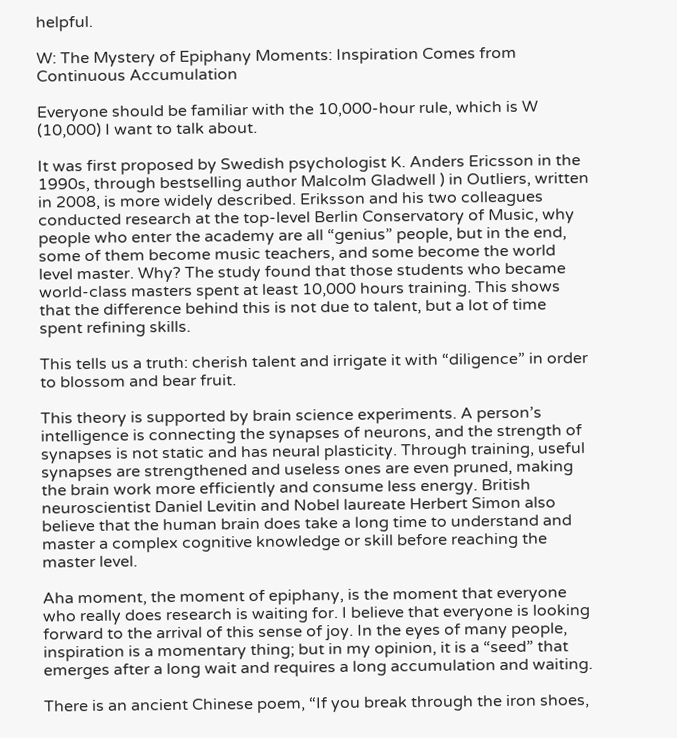helpful.

W: The Mystery of Epiphany Moments: Inspiration Comes from Continuous Accumulation

Everyone should be familiar with the 10,000-hour rule, which is W (10,000) I want to talk about.

It was first proposed by Swedish psychologist K. Anders Ericsson in the 1990s, through bestselling author Malcolm Gladwell ) in Outliers, written in 2008, is more widely described. Eriksson and his two colleagues conducted research at the top-level Berlin Conservatory of Music, why people who enter the academy are all “genius” people, but in the end, some of them become music teachers, and some become the world level master. Why? The study found that those students who became world-class masters spent at least 10,000 hours training. This shows that the difference behind this is not due to talent, but a lot of time spent refining skills.

This tells us a truth: cherish talent and irrigate it with “diligence” in order to blossom and bear fruit.

This theory is supported by brain science experiments. A person’s intelligence is connecting the synapses of neurons, and the strength of synapses is not static and has neural plasticity. Through training, useful synapses are strengthened and useless ones are even pruned, making the brain work more efficiently and consume less energy. British neuroscientist Daniel Levitin and Nobel laureate Herbert Simon also believe that the human brain does take a long time to understand and master a complex cognitive knowledge or skill before reaching the master level.

Aha moment, the moment of epiphany, is the moment that everyone who really does research is waiting for. I believe that everyone is looking forward to the arrival of this sense of joy. In the eyes of many people, inspiration is a momentary thing; but in my opinion, it is a “seed” that emerges after a long wait and requires a long accumulation and waiting.

There is an ancient Chinese poem, “If you break through the iron shoes,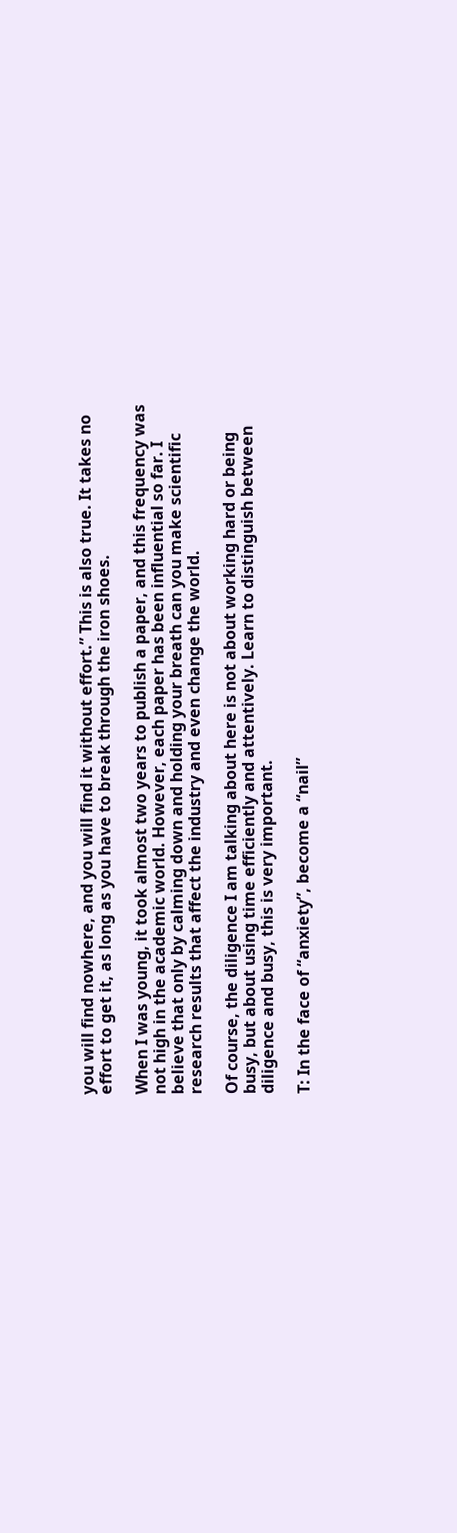you will find nowhere, and you will find it without effort.” This is also true. It takes no effort to get it, as long as you have to break through the iron shoes.

When I was young, it took almost two years to publish a paper, and this frequency was not high in the academic world. However, each paper has been influential so far. I believe that only by calming down and holding your breath can you make scientific research results that affect the industry and even change the world.

Of course, the diligence I am talking about here is not about working hard or being busy, but about using time efficiently and attentively. Learn to distinguish between diligence and busy, this is very important.

T: In the face of “anxiety”, become a “nail”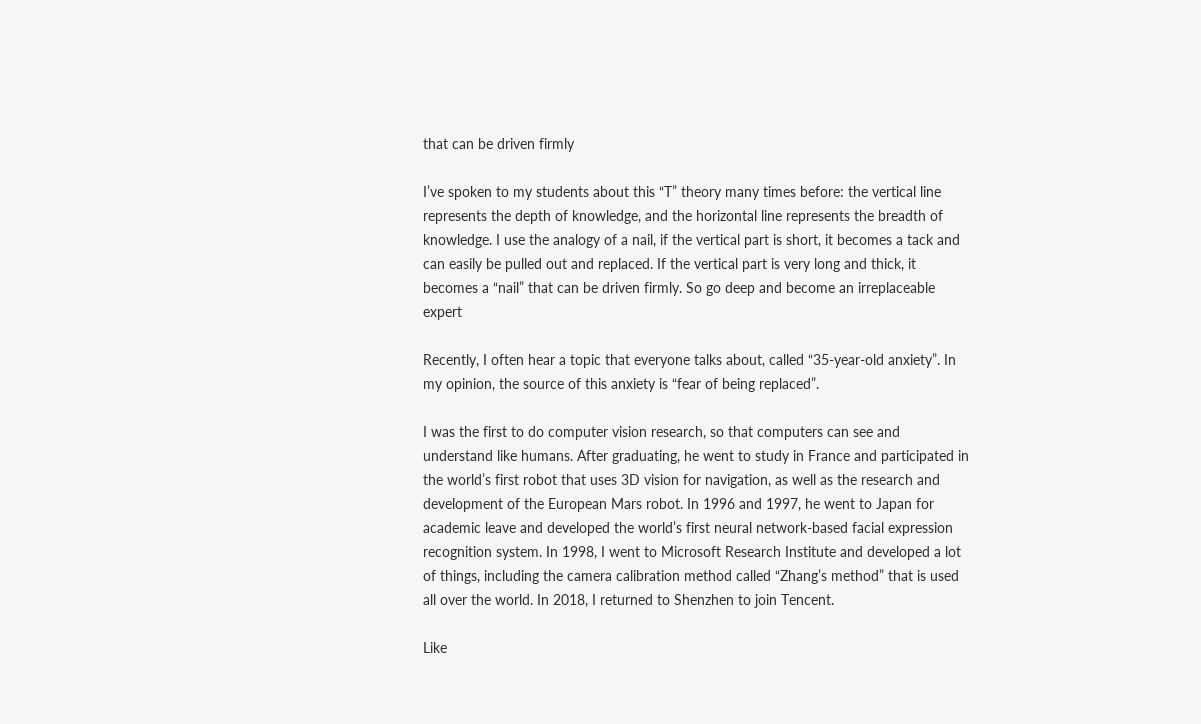that can be driven firmly

I’ve spoken to my students about this “T” theory many times before: the vertical line represents the depth of knowledge, and the horizontal line represents the breadth of knowledge. I use the analogy of a nail, if the vertical part is short, it becomes a tack and can easily be pulled out and replaced. If the vertical part is very long and thick, it becomes a “nail” that can be driven firmly. So go deep and become an irreplaceable expert

Recently, I often hear a topic that everyone talks about, called “35-year-old anxiety”. In my opinion, the source of this anxiety is “fear of being replaced”.

I was the first to do computer vision research, so that computers can see and understand like humans. After graduating, he went to study in France and participated in the world’s first robot that uses 3D vision for navigation, as well as the research and development of the European Mars robot. In 1996 and 1997, he went to Japan for academic leave and developed the world’s first neural network-based facial expression recognition system. In 1998, I went to Microsoft Research Institute and developed a lot of things, including the camera calibration method called “Zhang’s method” that is used all over the world. In 2018, I returned to Shenzhen to join Tencent.

Like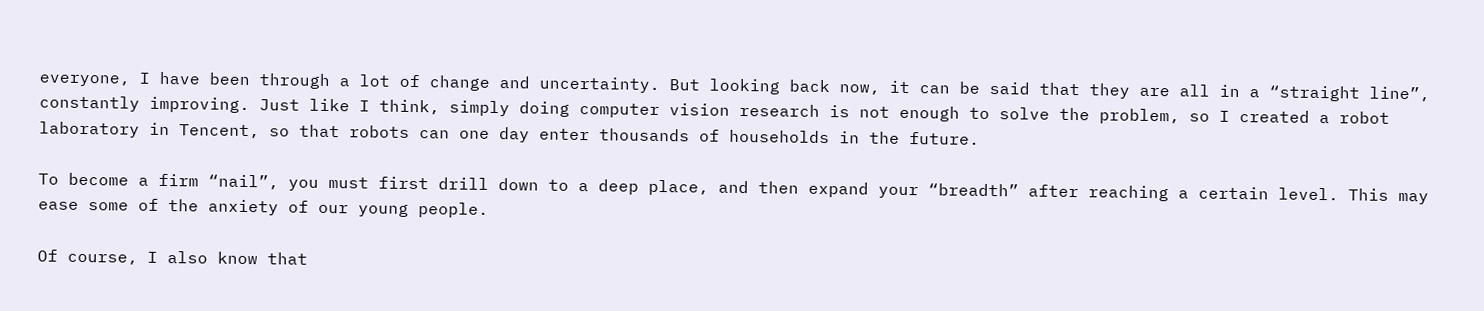everyone, I have been through a lot of change and uncertainty. But looking back now, it can be said that they are all in a “straight line”, constantly improving. Just like I think, simply doing computer vision research is not enough to solve the problem, so I created a robot laboratory in Tencent, so that robots can one day enter thousands of households in the future.

To become a firm “nail”, you must first drill down to a deep place, and then expand your “breadth” after reaching a certain level. This may ease some of the anxiety of our young people.

Of course, I also know that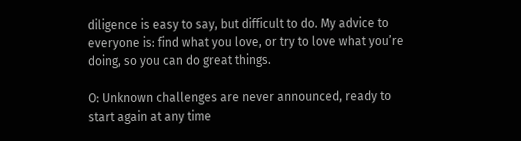diligence is easy to say, but difficult to do. My advice to everyone is: find what you love, or try to love what you’re doing, so you can do great things.

O: Unknown challenges are never announced, ready to start again at any time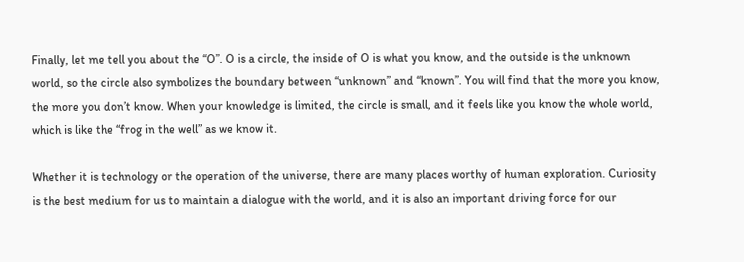Finally, let me tell you about the “O”. O is a circle, the inside of O is what you know, and the outside is the unknown world, so the circle also symbolizes the boundary between “unknown” and “known”. You will find that the more you know, the more you don’t know. When your knowledge is limited, the circle is small, and it feels like you know the whole world, which is like the “frog in the well” as we know it.

Whether it is technology or the operation of the universe, there are many places worthy of human exploration. Curiosity is the best medium for us to maintain a dialogue with the world, and it is also an important driving force for our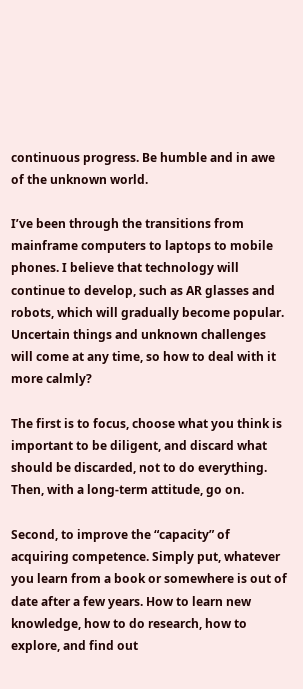continuous progress. Be humble and in awe of the unknown world.

I’ve been through the transitions from mainframe computers to laptops to mobile phones. I believe that technology will continue to develop, such as AR glasses and robots, which will gradually become popular. Uncertain things and unknown challenges will come at any time, so how to deal with it more calmly?

The first is to focus, choose what you think is important to be diligent, and discard what should be discarded, not to do everything. Then, with a long-term attitude, go on.

Second, to improve the “capacity” of acquiring competence. Simply put, whatever you learn from a book or somewhere is out of date after a few years. How to learn new knowledge, how to do research, how to explore, and find out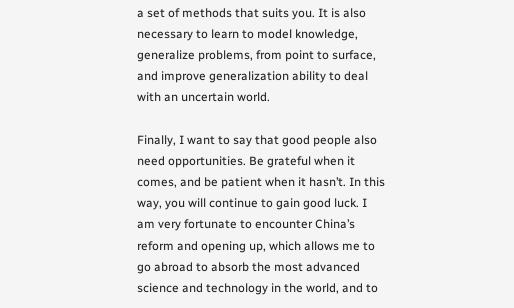a set of methods that suits you. It is also necessary to learn to model knowledge, generalize problems, from point to surface, and improve generalization ability to deal with an uncertain world.

Finally, I want to say that good people also need opportunities. Be grateful when it comes, and be patient when it hasn’t. In this way, you will continue to gain good luck. I am very fortunate to encounter China’s reform and opening up, which allows me to go abroad to absorb the most advanced science and technology in the world, and to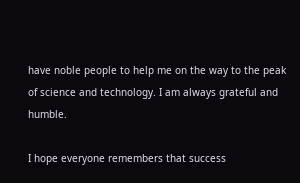have noble people to help me on the way to the peak of science and technology. I am always grateful and humble.

I hope everyone remembers that success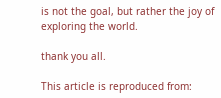is not the goal, but rather the joy of exploring the world.

thank you all.

This article is reproduced from: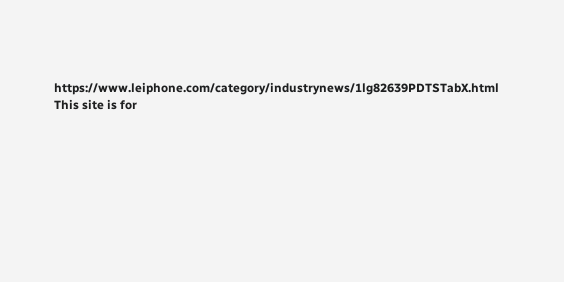https://www.leiphone.com/category/industrynews/1lg82639PDTSTabX.html
This site is for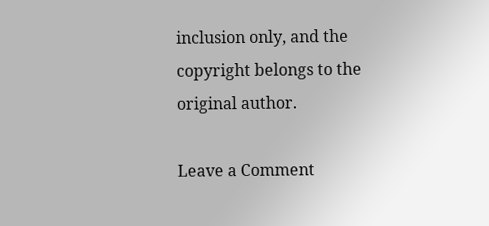inclusion only, and the copyright belongs to the original author.

Leave a Comment